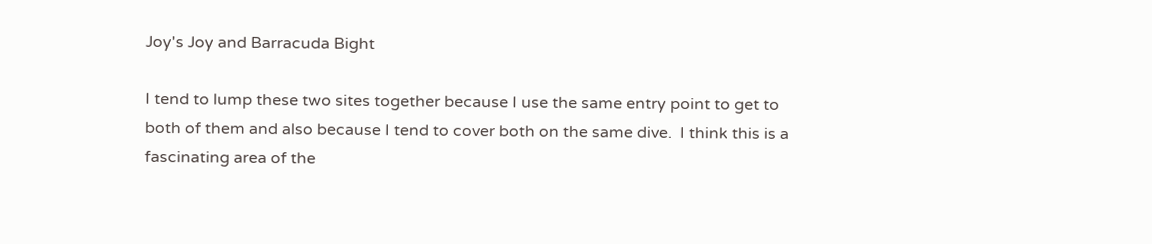Joy's Joy and Barracuda Bight

I tend to lump these two sites together because I use the same entry point to get to both of them and also because I tend to cover both on the same dive.  I think this is a fascinating area of the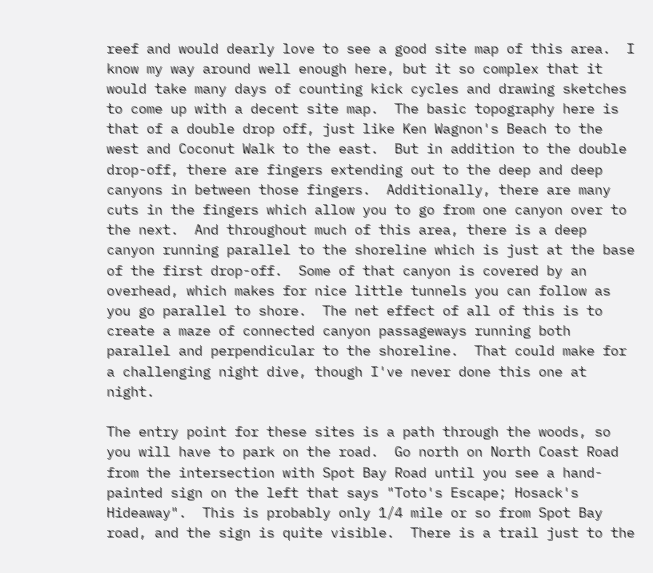reef and would dearly love to see a good site map of this area.  I know my way around well enough here, but it so complex that it would take many days of counting kick cycles and drawing sketches to come up with a decent site map.  The basic topography here is that of a double drop off, just like Ken Wagnon's Beach to the west and Coconut Walk to the east.  But in addition to the double drop-off, there are fingers extending out to the deep and deep canyons in between those fingers.  Additionally, there are many cuts in the fingers which allow you to go from one canyon over to the next.  And throughout much of this area, there is a deep canyon running parallel to the shoreline which is just at the base of the first drop-off.  Some of that canyon is covered by an overhead, which makes for nice little tunnels you can follow as you go parallel to shore.  The net effect of all of this is to create a maze of connected canyon passageways running both parallel and perpendicular to the shoreline.  That could make for a challenging night dive, though I've never done this one at night.

The entry point for these sites is a path through the woods, so you will have to park on the road.  Go north on North Coast Road from the intersection with Spot Bay Road until you see a hand-painted sign on the left that says "Toto's Escape; Hosack's Hideaway".  This is probably only 1/4 mile or so from Spot Bay road, and the sign is quite visible.  There is a trail just to the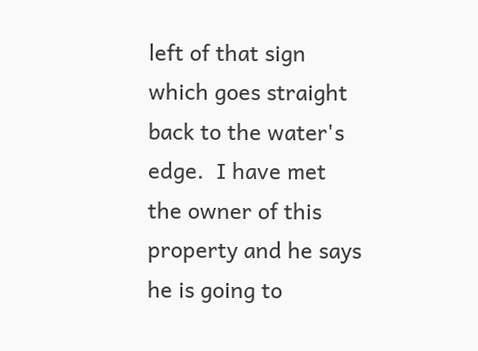left of that sign which goes straight back to the water's edge.  I have met the owner of this property and he says he is going to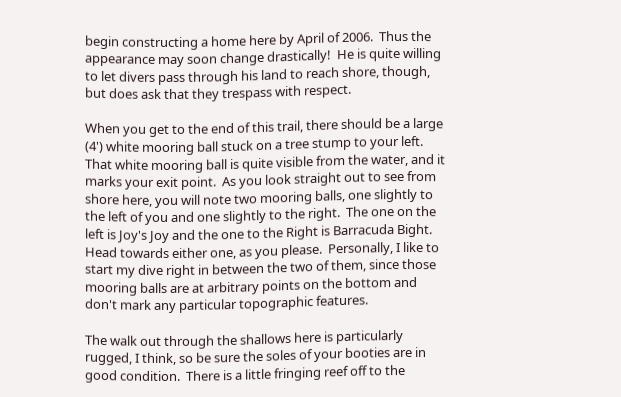begin constructing a home here by April of 2006.  Thus the appearance may soon change drastically!  He is quite willing to let divers pass through his land to reach shore, though, but does ask that they trespass with respect.

When you get to the end of this trail, there should be a large (4') white mooring ball stuck on a tree stump to your left.  That white mooring ball is quite visible from the water, and it marks your exit point.  As you look straight out to see from shore here, you will note two mooring balls, one slightly to the left of you and one slightly to the right.  The one on the left is Joy's Joy and the one to the Right is Barracuda Bight.  Head towards either one, as you please.  Personally, I like to start my dive right in between the two of them, since those mooring balls are at arbitrary points on the bottom and don't mark any particular topographic features.

The walk out through the shallows here is particularly rugged, I think, so be sure the soles of your booties are in good condition.  There is a little fringing reef off to the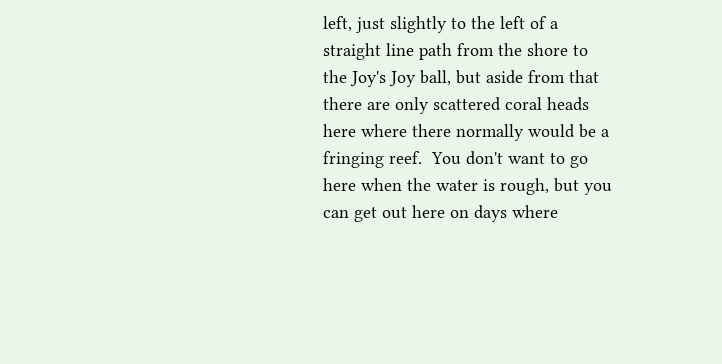left, just slightly to the left of a straight line path from the shore to the Joy's Joy ball, but aside from that there are only scattered coral heads here where there normally would be a fringing reef.  You don't want to go here when the water is rough, but you can get out here on days where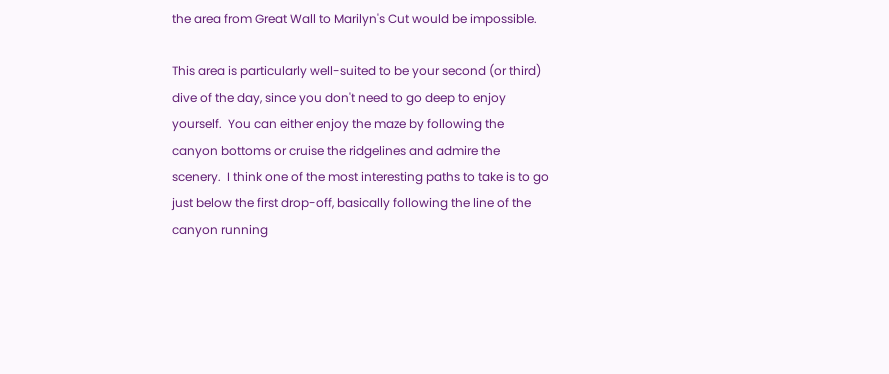the area from Great Wall to Marilyn's Cut would be impossible.

This area is particularly well-suited to be your second (or third) dive of the day, since you don't need to go deep to enjoy yourself.  You can either enjoy the maze by following the canyon bottoms or cruise the ridgelines and admire the scenery.  I think one of the most interesting paths to take is to go just below the first drop-off, basically following the line of the canyon running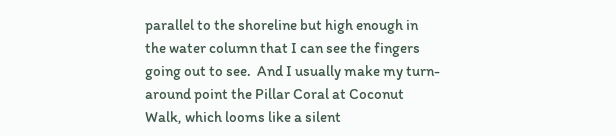parallel to the shoreline but high enough in the water column that I can see the fingers going out to see.  And I usually make my turn-around point the Pillar Coral at Coconut Walk, which looms like a silent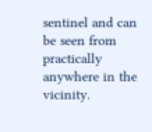sentinel and can be seen from practically anywhere in the vicinity.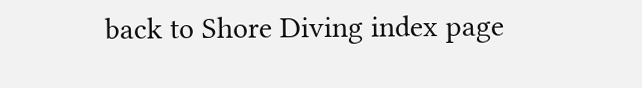back to Shore Diving index page